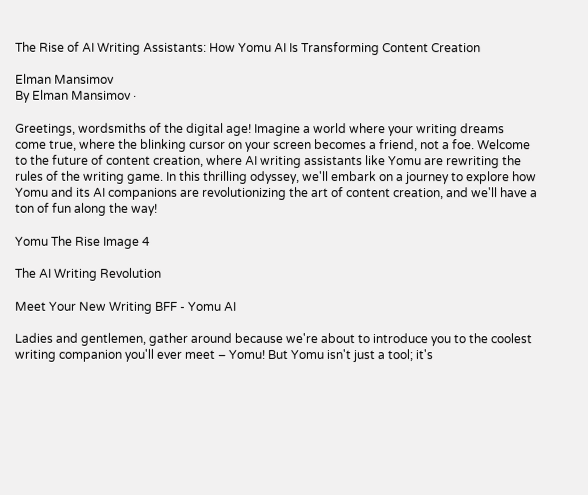The Rise of AI Writing Assistants: How Yomu AI Is Transforming Content Creation

Elman Mansimov
By Elman Mansimov ·

Greetings, wordsmiths of the digital age! Imagine a world where your writing dreams come true, where the blinking cursor on your screen becomes a friend, not a foe. Welcome to the future of content creation, where AI writing assistants like Yomu are rewriting the rules of the writing game. In this thrilling odyssey, we'll embark on a journey to explore how Yomu and its AI companions are revolutionizing the art of content creation, and we'll have a ton of fun along the way!

Yomu The Rise Image 4

The AI Writing Revolution

Meet Your New Writing BFF - Yomu AI

Ladies and gentlemen, gather around because we're about to introduce you to the coolest writing companion you'll ever meet – Yomu! But Yomu isn't just a tool; it's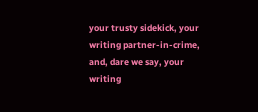your trusty sidekick, your writing partner-in-crime, and, dare we say, your writing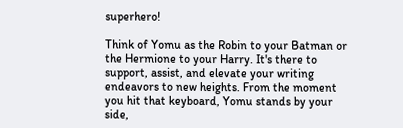superhero!

Think of Yomu as the Robin to your Batman or the Hermione to your Harry. It's there to support, assist, and elevate your writing endeavors to new heights. From the moment you hit that keyboard, Yomu stands by your side,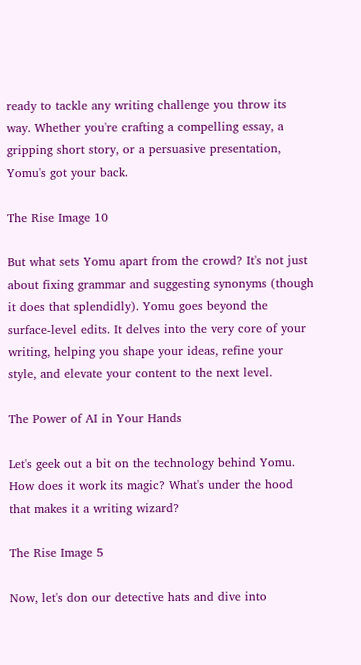ready to tackle any writing challenge you throw its way. Whether you're crafting a compelling essay, a gripping short story, or a persuasive presentation, Yomu's got your back.

The Rise Image 10

But what sets Yomu apart from the crowd? It's not just about fixing grammar and suggesting synonyms (though it does that splendidly). Yomu goes beyond the surface-level edits. It delves into the very core of your writing, helping you shape your ideas, refine your style, and elevate your content to the next level.

The Power of AI in Your Hands

Let's geek out a bit on the technology behind Yomu. How does it work its magic? What's under the hood that makes it a writing wizard?

The Rise Image 5

Now, let's don our detective hats and dive into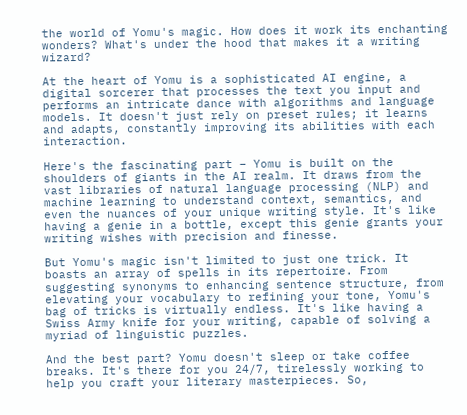the world of Yomu's magic. How does it work its enchanting wonders? What's under the hood that makes it a writing wizard?

At the heart of Yomu is a sophisticated AI engine, a digital sorcerer that processes the text you input and performs an intricate dance with algorithms and language models. It doesn't just rely on preset rules; it learns and adapts, constantly improving its abilities with each interaction.

Here's the fascinating part – Yomu is built on the shoulders of giants in the AI realm. It draws from the vast libraries of natural language processing (NLP) and machine learning to understand context, semantics, and even the nuances of your unique writing style. It's like having a genie in a bottle, except this genie grants your writing wishes with precision and finesse.

But Yomu's magic isn't limited to just one trick. It boasts an array of spells in its repertoire. From suggesting synonyms to enhancing sentence structure, from elevating your vocabulary to refining your tone, Yomu's bag of tricks is virtually endless. It's like having a Swiss Army knife for your writing, capable of solving a myriad of linguistic puzzles.

And the best part? Yomu doesn't sleep or take coffee breaks. It's there for you 24/7, tirelessly working to help you craft your literary masterpieces. So,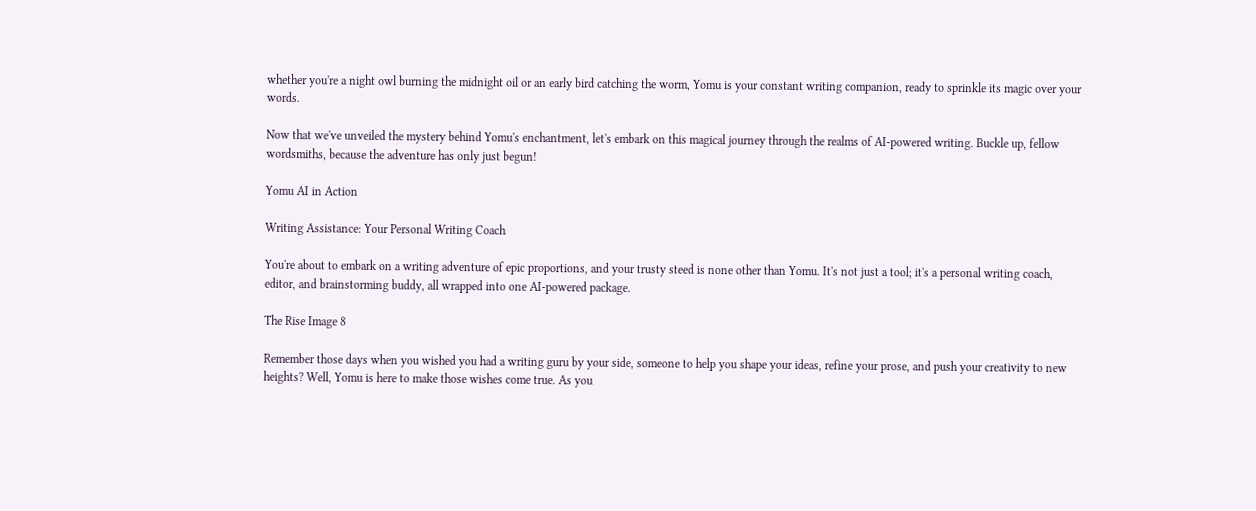whether you're a night owl burning the midnight oil or an early bird catching the worm, Yomu is your constant writing companion, ready to sprinkle its magic over your words.

Now that we've unveiled the mystery behind Yomu's enchantment, let's embark on this magical journey through the realms of AI-powered writing. Buckle up, fellow wordsmiths, because the adventure has only just begun!

Yomu AI in Action

Writing Assistance: Your Personal Writing Coach

You're about to embark on a writing adventure of epic proportions, and your trusty steed is none other than Yomu. It's not just a tool; it's a personal writing coach, editor, and brainstorming buddy, all wrapped into one AI-powered package.

The Rise Image 8

Remember those days when you wished you had a writing guru by your side, someone to help you shape your ideas, refine your prose, and push your creativity to new heights? Well, Yomu is here to make those wishes come true. As you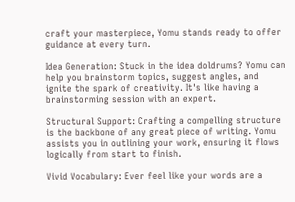craft your masterpiece, Yomu stands ready to offer guidance at every turn.

Idea Generation: Stuck in the idea doldrums? Yomu can help you brainstorm topics, suggest angles, and ignite the spark of creativity. It's like having a brainstorming session with an expert.

Structural Support: Crafting a compelling structure is the backbone of any great piece of writing. Yomu assists you in outlining your work, ensuring it flows logically from start to finish.

Vivid Vocabulary: Ever feel like your words are a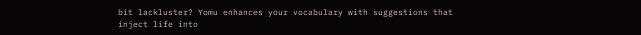bit lackluster? Yomu enhances your vocabulary with suggestions that inject life into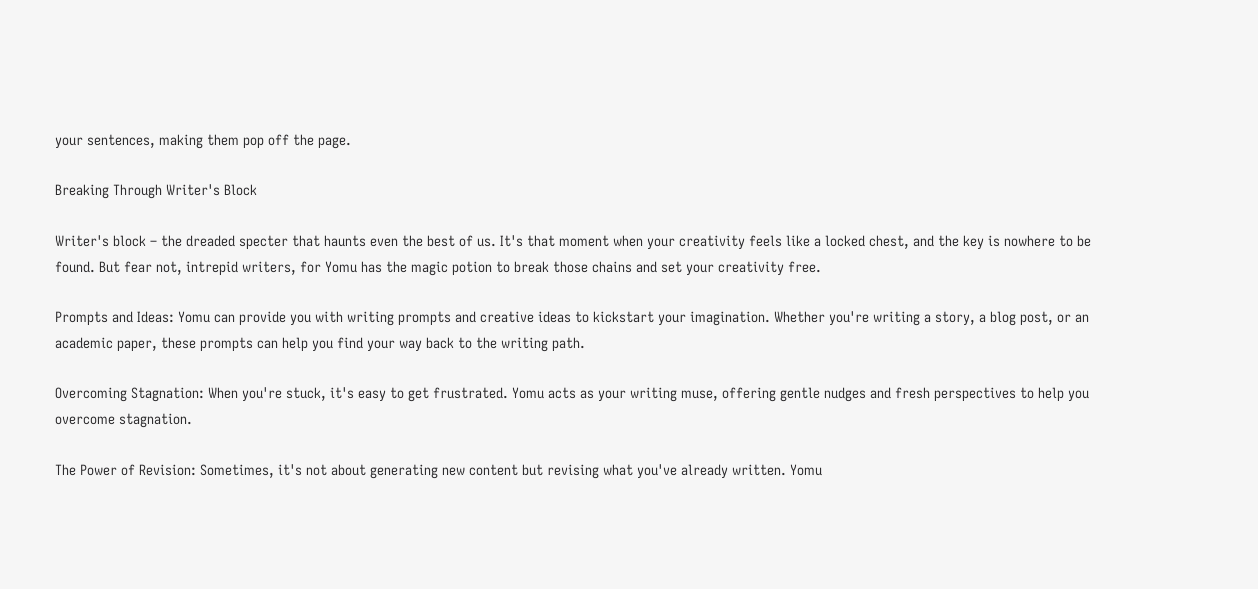your sentences, making them pop off the page.

Breaking Through Writer's Block

Writer's block – the dreaded specter that haunts even the best of us. It's that moment when your creativity feels like a locked chest, and the key is nowhere to be found. But fear not, intrepid writers, for Yomu has the magic potion to break those chains and set your creativity free.

Prompts and Ideas: Yomu can provide you with writing prompts and creative ideas to kickstart your imagination. Whether you're writing a story, a blog post, or an academic paper, these prompts can help you find your way back to the writing path.

Overcoming Stagnation: When you're stuck, it's easy to get frustrated. Yomu acts as your writing muse, offering gentle nudges and fresh perspectives to help you overcome stagnation.

The Power of Revision: Sometimes, it's not about generating new content but revising what you've already written. Yomu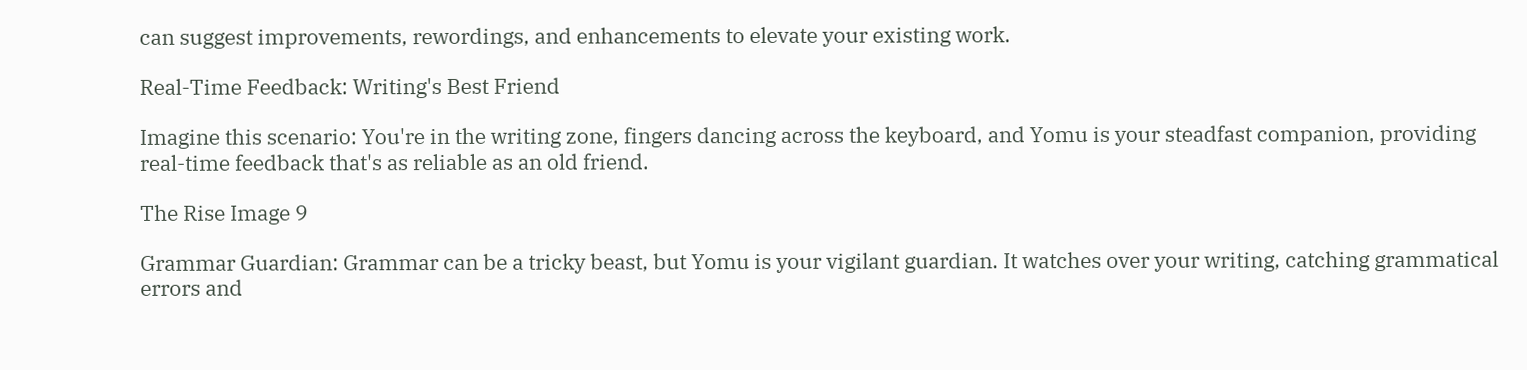can suggest improvements, rewordings, and enhancements to elevate your existing work.

Real-Time Feedback: Writing's Best Friend

Imagine this scenario: You're in the writing zone, fingers dancing across the keyboard, and Yomu is your steadfast companion, providing real-time feedback that's as reliable as an old friend.

The Rise Image 9

Grammar Guardian: Grammar can be a tricky beast, but Yomu is your vigilant guardian. It watches over your writing, catching grammatical errors and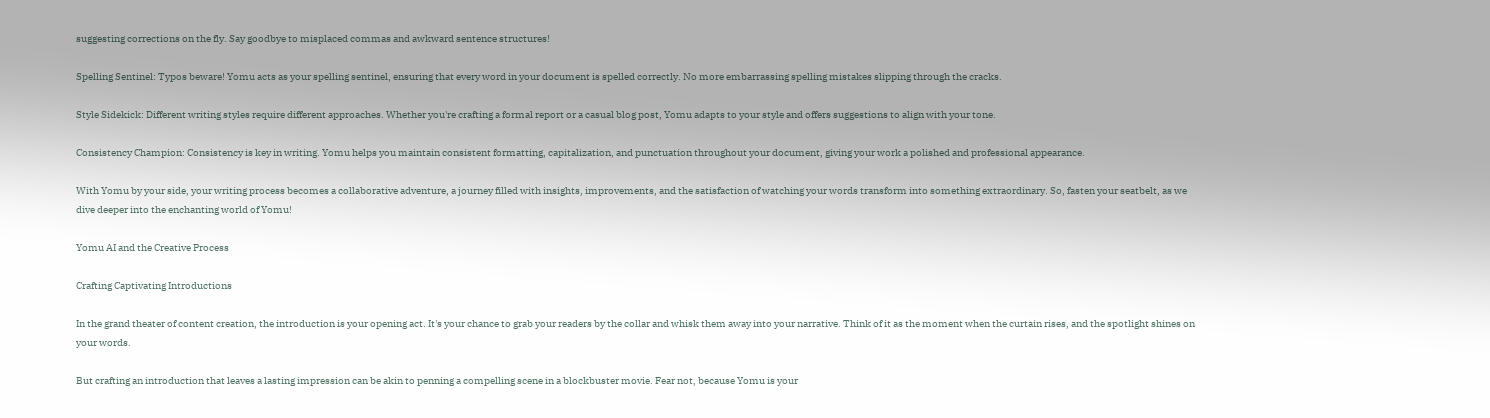suggesting corrections on the fly. Say goodbye to misplaced commas and awkward sentence structures!

Spelling Sentinel: Typos beware! Yomu acts as your spelling sentinel, ensuring that every word in your document is spelled correctly. No more embarrassing spelling mistakes slipping through the cracks.

Style Sidekick: Different writing styles require different approaches. Whether you're crafting a formal report or a casual blog post, Yomu adapts to your style and offers suggestions to align with your tone.

Consistency Champion: Consistency is key in writing. Yomu helps you maintain consistent formatting, capitalization, and punctuation throughout your document, giving your work a polished and professional appearance.

With Yomu by your side, your writing process becomes a collaborative adventure, a journey filled with insights, improvements, and the satisfaction of watching your words transform into something extraordinary. So, fasten your seatbelt, as we dive deeper into the enchanting world of Yomu!

Yomu AI and the Creative Process

Crafting Captivating Introductions

In the grand theater of content creation, the introduction is your opening act. It's your chance to grab your readers by the collar and whisk them away into your narrative. Think of it as the moment when the curtain rises, and the spotlight shines on your words.

But crafting an introduction that leaves a lasting impression can be akin to penning a compelling scene in a blockbuster movie. Fear not, because Yomu is your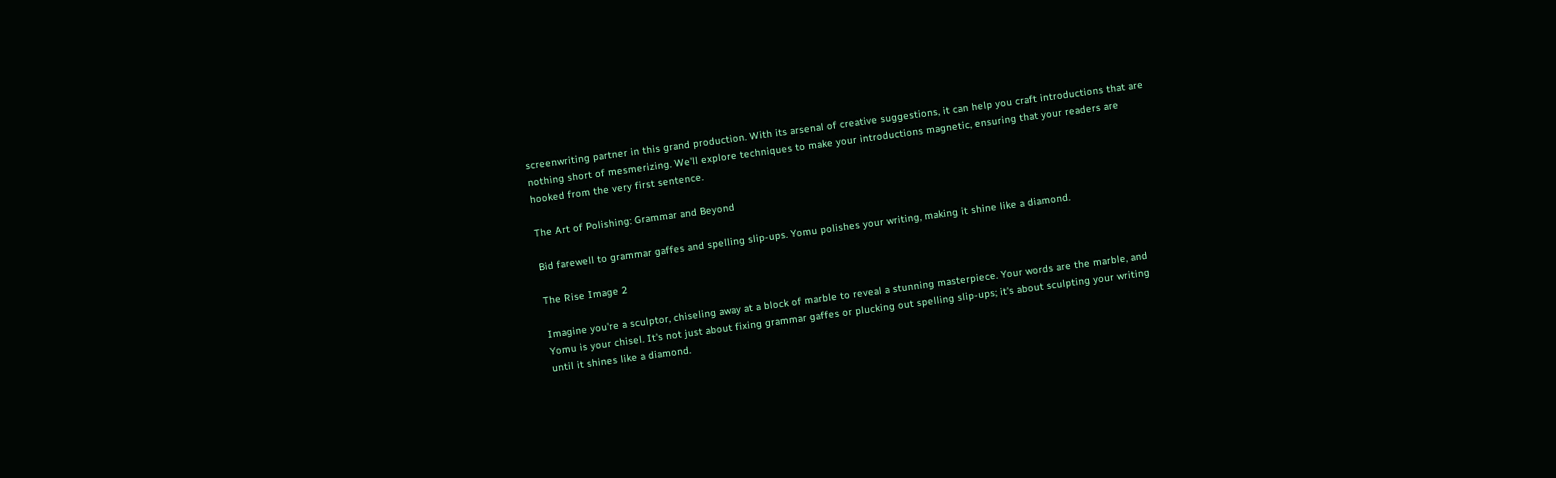screenwriting partner in this grand production. With its arsenal of creative suggestions, it can help you craft introductions that are nothing short of mesmerizing. We'll explore techniques to make your introductions magnetic, ensuring that your readers are hooked from the very first sentence.

The Art of Polishing: Grammar and Beyond

Bid farewell to grammar gaffes and spelling slip-ups. Yomu polishes your writing, making it shine like a diamond.

The Rise Image 2

Imagine you're a sculptor, chiseling away at a block of marble to reveal a stunning masterpiece. Your words are the marble, and Yomu is your chisel. It's not just about fixing grammar gaffes or plucking out spelling slip-ups; it's about sculpting your writing until it shines like a diamond.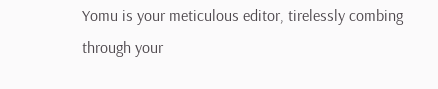Yomu is your meticulous editor, tirelessly combing through your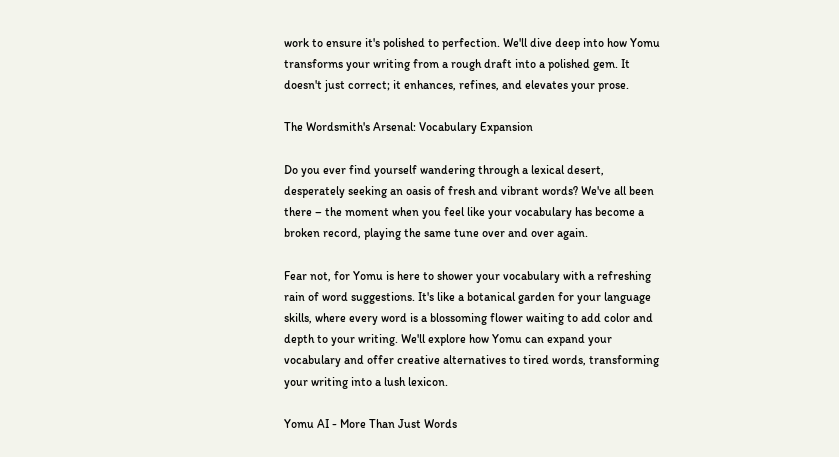work to ensure it's polished to perfection. We'll dive deep into how Yomu transforms your writing from a rough draft into a polished gem. It doesn't just correct; it enhances, refines, and elevates your prose.

The Wordsmith's Arsenal: Vocabulary Expansion

Do you ever find yourself wandering through a lexical desert, desperately seeking an oasis of fresh and vibrant words? We've all been there – the moment when you feel like your vocabulary has become a broken record, playing the same tune over and over again.

Fear not, for Yomu is here to shower your vocabulary with a refreshing rain of word suggestions. It's like a botanical garden for your language skills, where every word is a blossoming flower waiting to add color and depth to your writing. We'll explore how Yomu can expand your vocabulary and offer creative alternatives to tired words, transforming your writing into a lush lexicon.

Yomu AI - More Than Just Words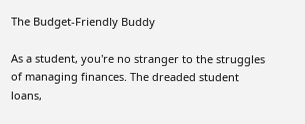The Budget-Friendly Buddy

As a student, you're no stranger to the struggles of managing finances. The dreaded student loans,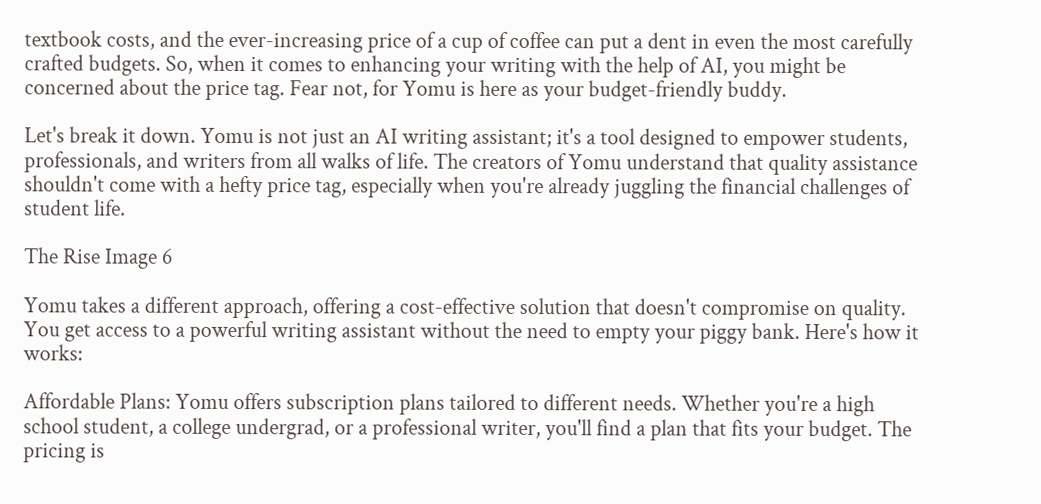textbook costs, and the ever-increasing price of a cup of coffee can put a dent in even the most carefully crafted budgets. So, when it comes to enhancing your writing with the help of AI, you might be concerned about the price tag. Fear not, for Yomu is here as your budget-friendly buddy.

Let's break it down. Yomu is not just an AI writing assistant; it's a tool designed to empower students, professionals, and writers from all walks of life. The creators of Yomu understand that quality assistance shouldn't come with a hefty price tag, especially when you're already juggling the financial challenges of student life.

The Rise Image 6

Yomu takes a different approach, offering a cost-effective solution that doesn't compromise on quality. You get access to a powerful writing assistant without the need to empty your piggy bank. Here's how it works:

Affordable Plans: Yomu offers subscription plans tailored to different needs. Whether you're a high school student, a college undergrad, or a professional writer, you'll find a plan that fits your budget. The pricing is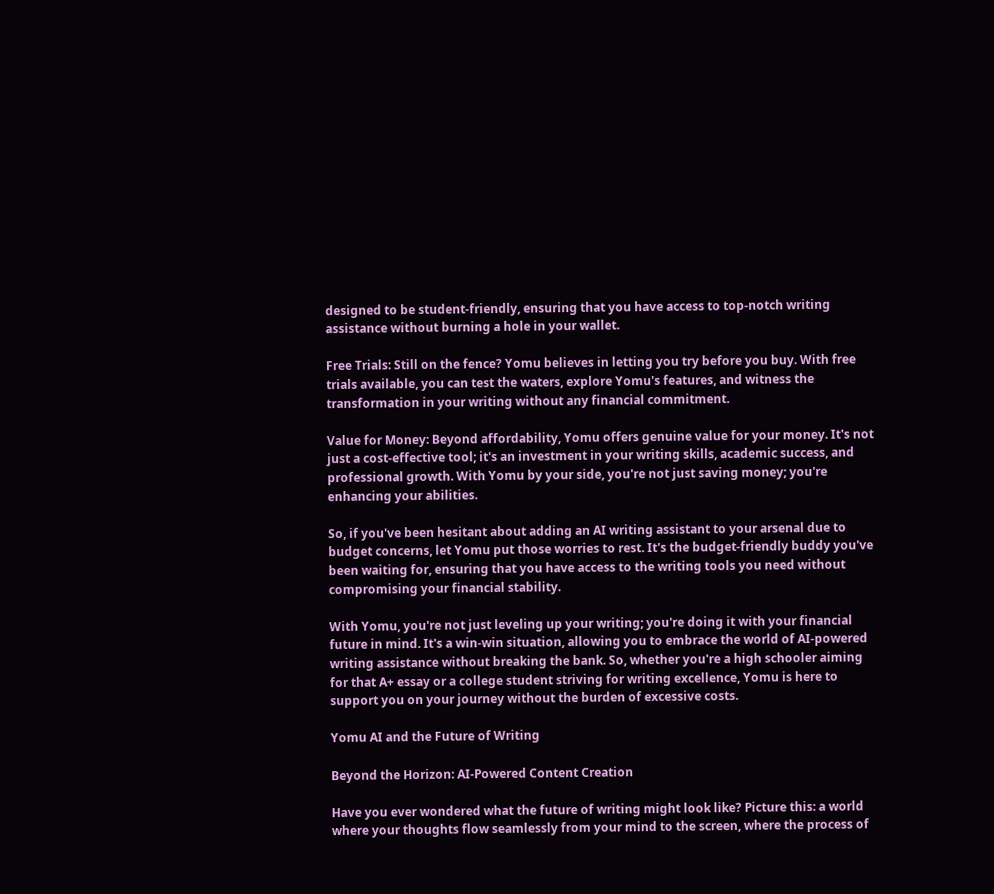designed to be student-friendly, ensuring that you have access to top-notch writing assistance without burning a hole in your wallet.

Free Trials: Still on the fence? Yomu believes in letting you try before you buy. With free trials available, you can test the waters, explore Yomu's features, and witness the transformation in your writing without any financial commitment.

Value for Money: Beyond affordability, Yomu offers genuine value for your money. It's not just a cost-effective tool; it's an investment in your writing skills, academic success, and professional growth. With Yomu by your side, you're not just saving money; you're enhancing your abilities.

So, if you've been hesitant about adding an AI writing assistant to your arsenal due to budget concerns, let Yomu put those worries to rest. It's the budget-friendly buddy you've been waiting for, ensuring that you have access to the writing tools you need without compromising your financial stability.

With Yomu, you're not just leveling up your writing; you're doing it with your financial future in mind. It's a win-win situation, allowing you to embrace the world of AI-powered writing assistance without breaking the bank. So, whether you're a high schooler aiming for that A+ essay or a college student striving for writing excellence, Yomu is here to support you on your journey without the burden of excessive costs.

Yomu AI and the Future of Writing

Beyond the Horizon: AI-Powered Content Creation

Have you ever wondered what the future of writing might look like? Picture this: a world where your thoughts flow seamlessly from your mind to the screen, where the process of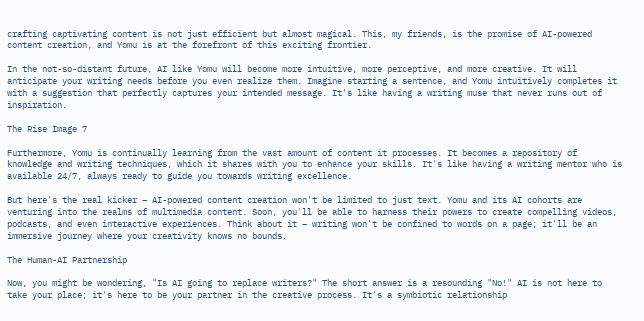crafting captivating content is not just efficient but almost magical. This, my friends, is the promise of AI-powered content creation, and Yomu is at the forefront of this exciting frontier.

In the not-so-distant future, AI like Yomu will become more intuitive, more perceptive, and more creative. It will anticipate your writing needs before you even realize them. Imagine starting a sentence, and Yomu intuitively completes it with a suggestion that perfectly captures your intended message. It's like having a writing muse that never runs out of inspiration.

The Rise Image 7

Furthermore, Yomu is continually learning from the vast amount of content it processes. It becomes a repository of knowledge and writing techniques, which it shares with you to enhance your skills. It's like having a writing mentor who is available 24/7, always ready to guide you towards writing excellence.

But here's the real kicker – AI-powered content creation won't be limited to just text. Yomu and its AI cohorts are venturing into the realms of multimedia content. Soon, you'll be able to harness their powers to create compelling videos, podcasts, and even interactive experiences. Think about it – writing won't be confined to words on a page; it'll be an immersive journey where your creativity knows no bounds.

The Human-AI Partnership

Now, you might be wondering, "Is AI going to replace writers?" The short answer is a resounding "No!" AI is not here to take your place; it's here to be your partner in the creative process. It's a symbiotic relationship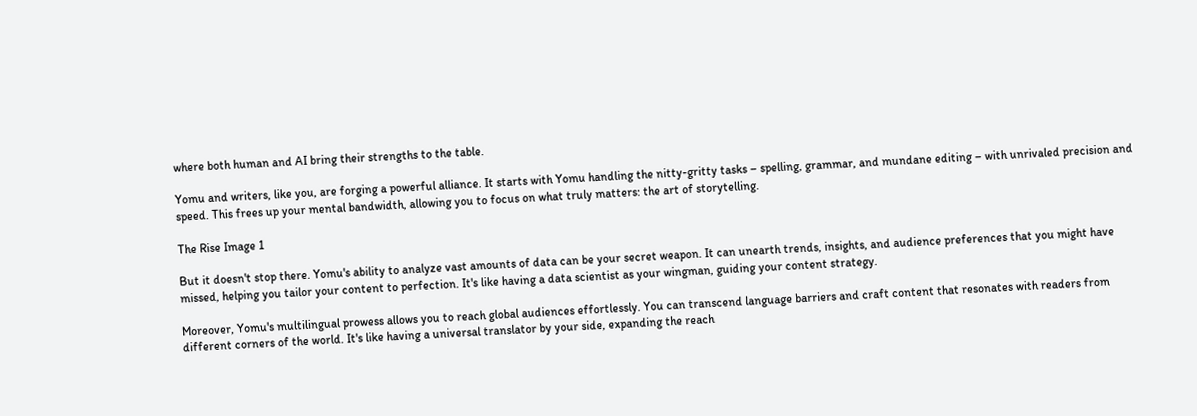where both human and AI bring their strengths to the table.

Yomu and writers, like you, are forging a powerful alliance. It starts with Yomu handling the nitty-gritty tasks – spelling, grammar, and mundane editing – with unrivaled precision and speed. This frees up your mental bandwidth, allowing you to focus on what truly matters: the art of storytelling.

The Rise Image 1

But it doesn't stop there. Yomu's ability to analyze vast amounts of data can be your secret weapon. It can unearth trends, insights, and audience preferences that you might have missed, helping you tailor your content to perfection. It's like having a data scientist as your wingman, guiding your content strategy.

Moreover, Yomu's multilingual prowess allows you to reach global audiences effortlessly. You can transcend language barriers and craft content that resonates with readers from different corners of the world. It's like having a universal translator by your side, expanding the reach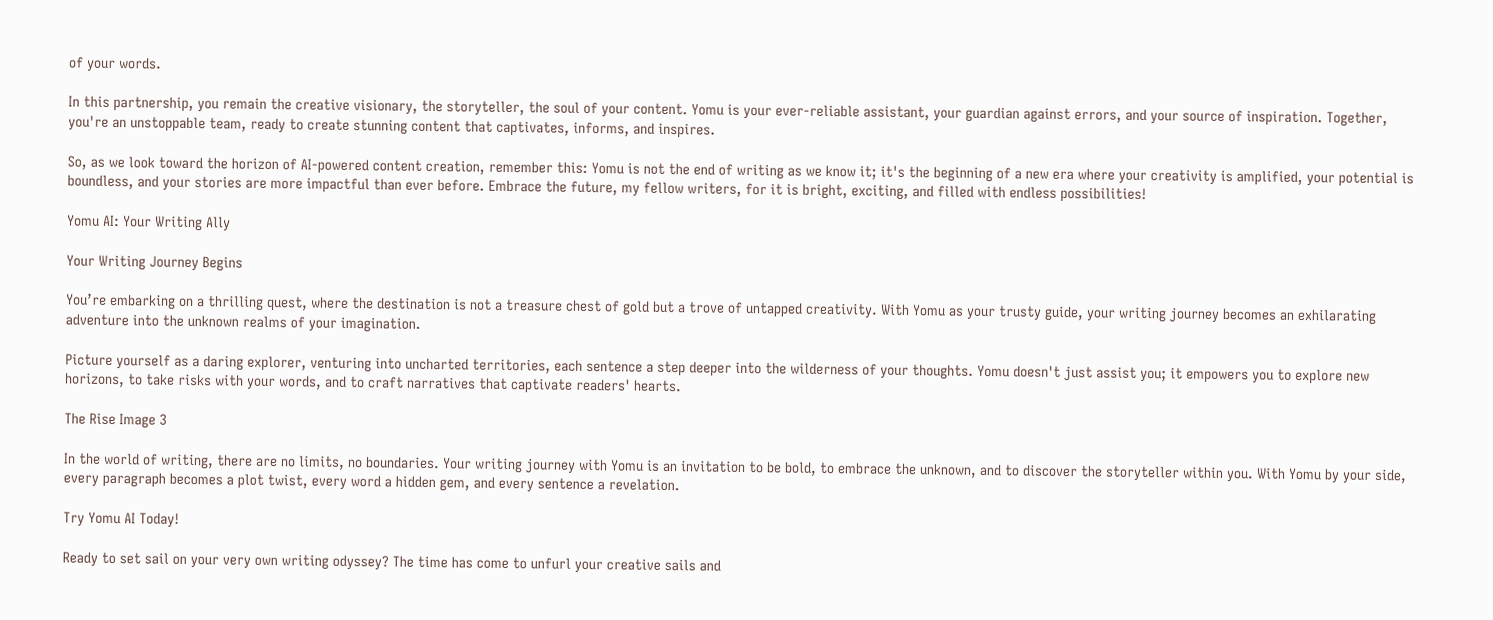of your words.

In this partnership, you remain the creative visionary, the storyteller, the soul of your content. Yomu is your ever-reliable assistant, your guardian against errors, and your source of inspiration. Together, you're an unstoppable team, ready to create stunning content that captivates, informs, and inspires.

So, as we look toward the horizon of AI-powered content creation, remember this: Yomu is not the end of writing as we know it; it's the beginning of a new era where your creativity is amplified, your potential is boundless, and your stories are more impactful than ever before. Embrace the future, my fellow writers, for it is bright, exciting, and filled with endless possibilities!

Yomu AI: Your Writing Ally

Your Writing Journey Begins

You’re embarking on a thrilling quest, where the destination is not a treasure chest of gold but a trove of untapped creativity. With Yomu as your trusty guide, your writing journey becomes an exhilarating adventure into the unknown realms of your imagination.

Picture yourself as a daring explorer, venturing into uncharted territories, each sentence a step deeper into the wilderness of your thoughts. Yomu doesn't just assist you; it empowers you to explore new horizons, to take risks with your words, and to craft narratives that captivate readers' hearts.

The Rise Image 3

In the world of writing, there are no limits, no boundaries. Your writing journey with Yomu is an invitation to be bold, to embrace the unknown, and to discover the storyteller within you. With Yomu by your side, every paragraph becomes a plot twist, every word a hidden gem, and every sentence a revelation.

Try Yomu AI Today!

Ready to set sail on your very own writing odyssey? The time has come to unfurl your creative sails and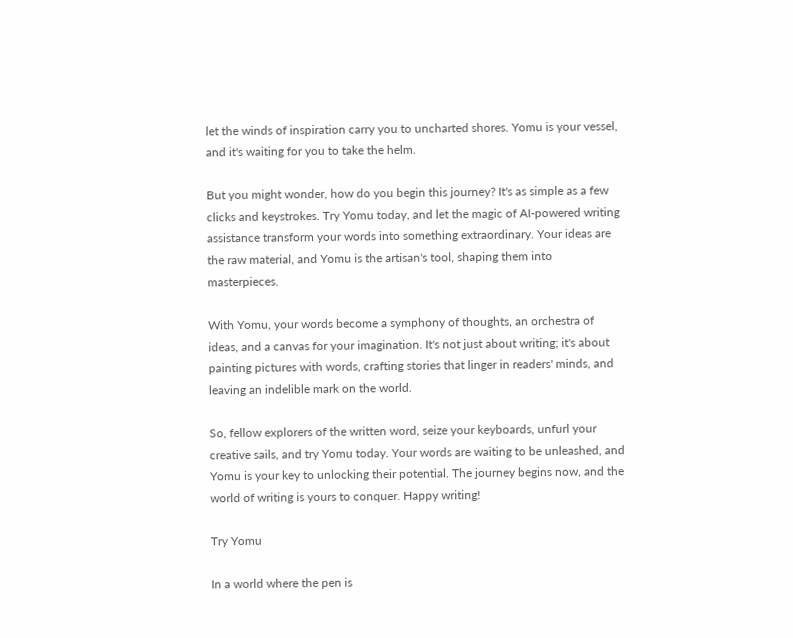let the winds of inspiration carry you to uncharted shores. Yomu is your vessel, and it's waiting for you to take the helm.

But you might wonder, how do you begin this journey? It's as simple as a few clicks and keystrokes. Try Yomu today, and let the magic of AI-powered writing assistance transform your words into something extraordinary. Your ideas are the raw material, and Yomu is the artisan's tool, shaping them into masterpieces.

With Yomu, your words become a symphony of thoughts, an orchestra of ideas, and a canvas for your imagination. It's not just about writing; it's about painting pictures with words, crafting stories that linger in readers' minds, and leaving an indelible mark on the world.

So, fellow explorers of the written word, seize your keyboards, unfurl your creative sails, and try Yomu today. Your words are waiting to be unleashed, and Yomu is your key to unlocking their potential. The journey begins now, and the world of writing is yours to conquer. Happy writing!

Try Yomu

In a world where the pen is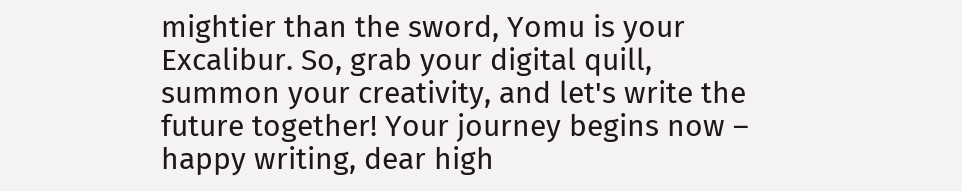mightier than the sword, Yomu is your Excalibur. So, grab your digital quill, summon your creativity, and let's write the future together! Your journey begins now – happy writing, dear high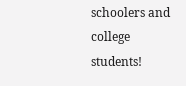schoolers and college students!